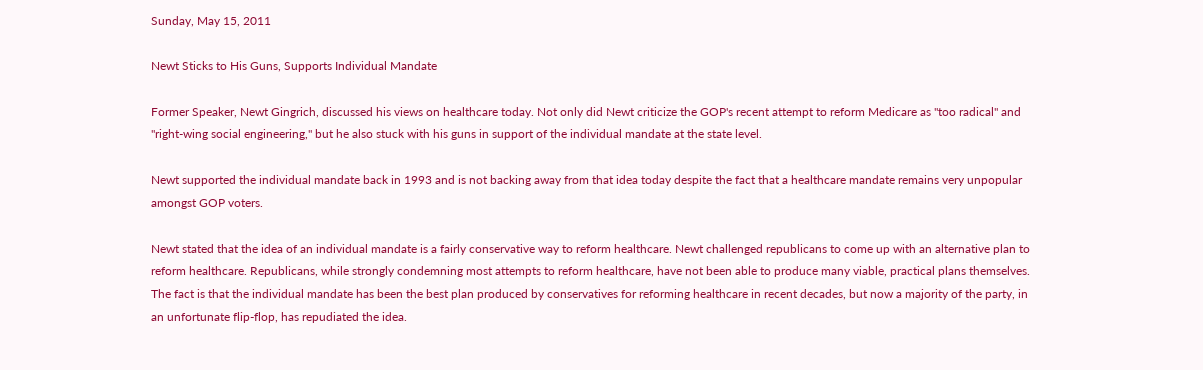Sunday, May 15, 2011

Newt Sticks to His Guns, Supports Individual Mandate

Former Speaker, Newt Gingrich, discussed his views on healthcare today. Not only did Newt criticize the GOP's recent attempt to reform Medicare as "too radical" and "right-wing social engineering," but he also stuck with his guns in support of the individual mandate at the state level.

Newt supported the individual mandate back in 1993 and is not backing away from that idea today despite the fact that a healthcare mandate remains very unpopular amongst GOP voters.

Newt stated that the idea of an individual mandate is a fairly conservative way to reform healthcare. Newt challenged republicans to come up with an alternative plan to reform healthcare. Republicans, while strongly condemning most attempts to reform healthcare, have not been able to produce many viable, practical plans themselves. The fact is that the individual mandate has been the best plan produced by conservatives for reforming healthcare in recent decades, but now a majority of the party, in an unfortunate flip-flop, has repudiated the idea.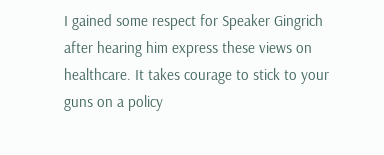I gained some respect for Speaker Gingrich after hearing him express these views on healthcare. It takes courage to stick to your guns on a policy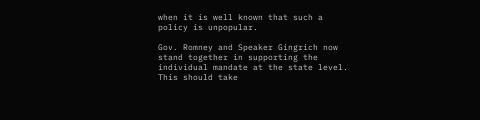when it is well known that such a policy is unpopular.

Gov. Romney and Speaker Gingrich now stand together in supporting the individual mandate at the state level. This should take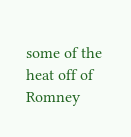some of the heat off of Romney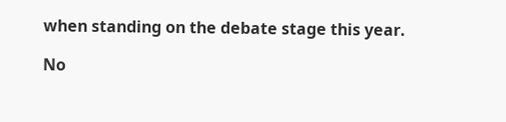when standing on the debate stage this year.

No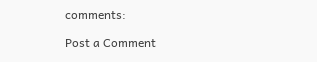comments:

Post a Comment